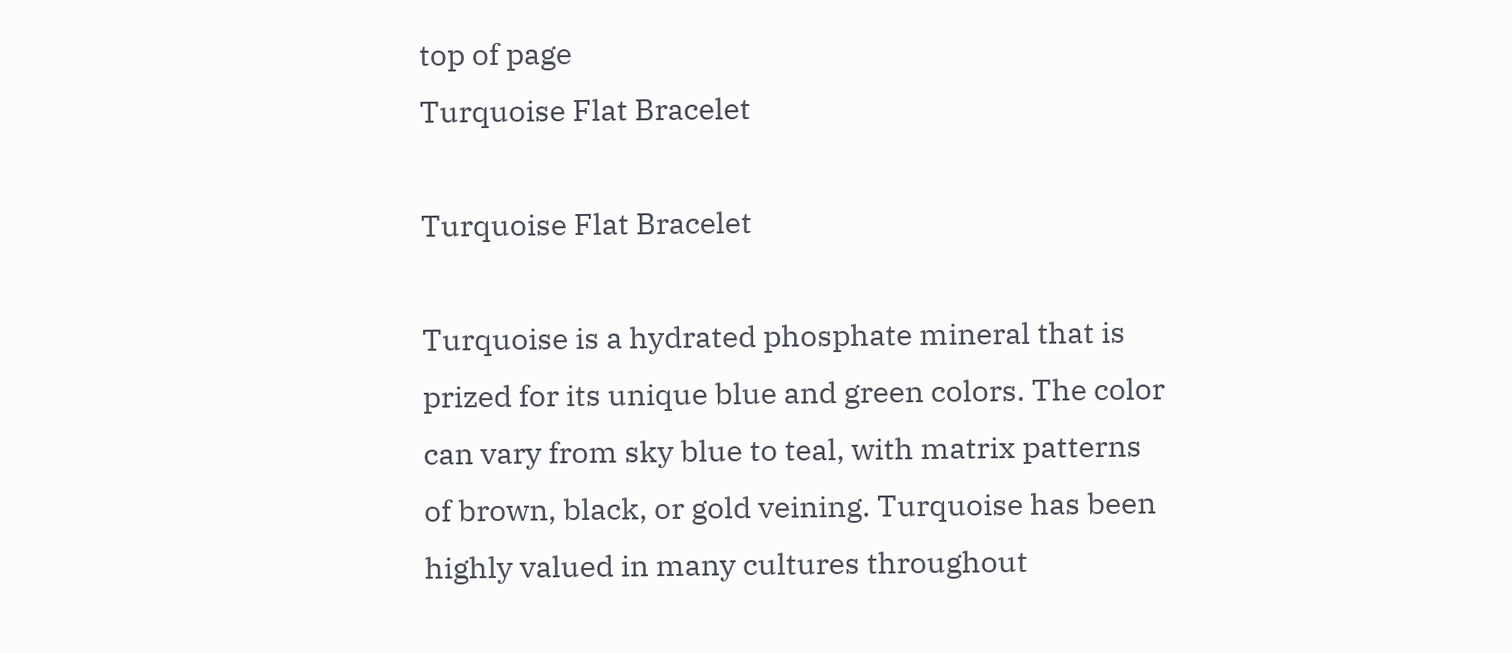top of page
Turquoise Flat Bracelet

Turquoise Flat Bracelet

Turquoise is a hydrated phosphate mineral that is prized for its unique blue and green colors. The color can vary from sky blue to teal, with matrix patterns of brown, black, or gold veining. Turquoise has been highly valued in many cultures throughout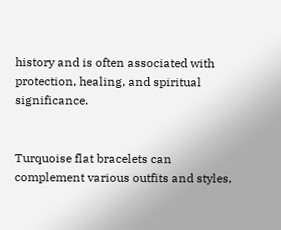history and is often associated with protection, healing, and spiritual significance.


Turquoise flat bracelets can complement various outfits and styles,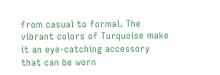from casual to formal. The vibrant colors of Turquoise make it an eye-catching accessory that can be worn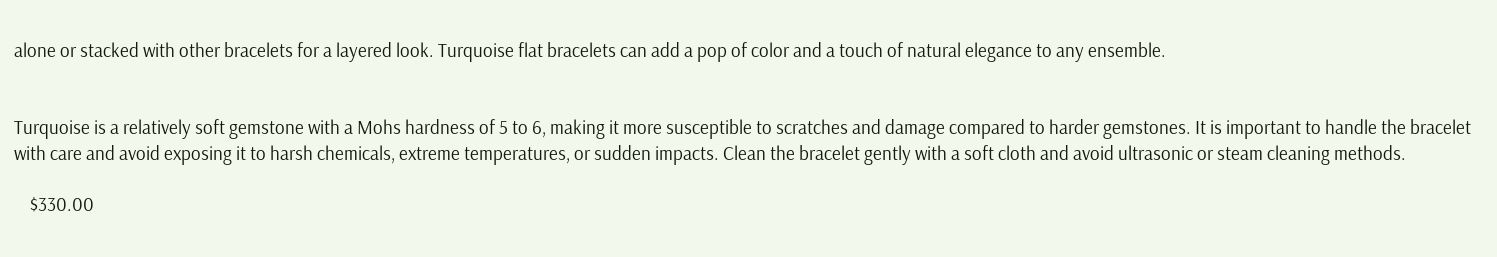alone or stacked with other bracelets for a layered look. Turquoise flat bracelets can add a pop of color and a touch of natural elegance to any ensemble.


Turquoise is a relatively soft gemstone with a Mohs hardness of 5 to 6, making it more susceptible to scratches and damage compared to harder gemstones. It is important to handle the bracelet with care and avoid exposing it to harsh chemicals, extreme temperatures, or sudden impacts. Clean the bracelet gently with a soft cloth and avoid ultrasonic or steam cleaning methods.

    $330.00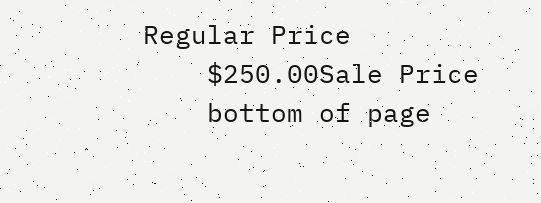Regular Price
    $250.00Sale Price
    bottom of page